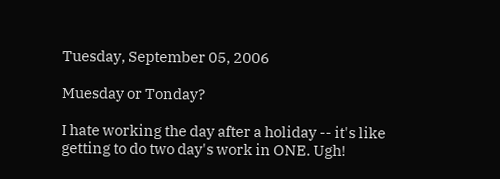Tuesday, September 05, 2006

Muesday or Tonday?

I hate working the day after a holiday -- it's like getting to do two day's work in ONE. Ugh!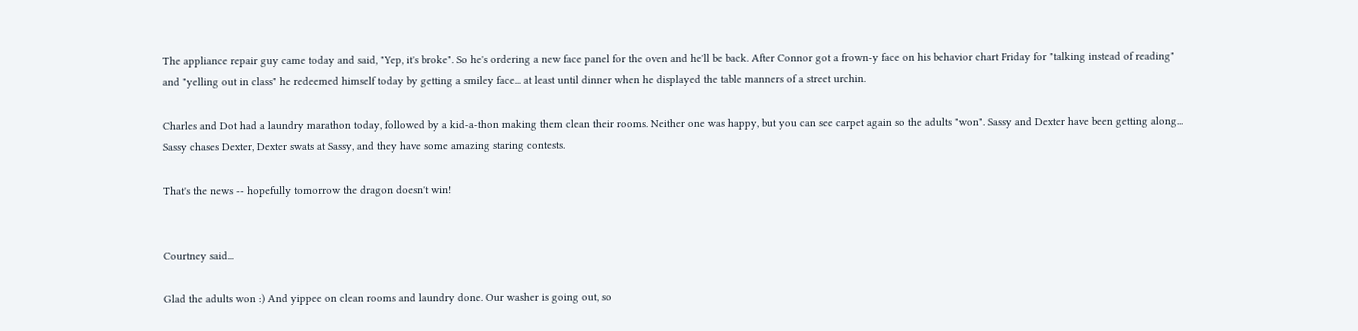The appliance repair guy came today and said, "Yep, it's broke". So he's ordering a new face panel for the oven and he'll be back. After Connor got a frown-y face on his behavior chart Friday for "talking instead of reading" and "yelling out in class" he redeemed himself today by getting a smiley face... at least until dinner when he displayed the table manners of a street urchin.

Charles and Dot had a laundry marathon today, followed by a kid-a-thon making them clean their rooms. Neither one was happy, but you can see carpet again so the adults "won". Sassy and Dexter have been getting along... Sassy chases Dexter, Dexter swats at Sassy, and they have some amazing staring contests.

That's the news -- hopefully tomorrow the dragon doesn't win!


Courtney said...

Glad the adults won :) And yippee on clean rooms and laundry done. Our washer is going out, so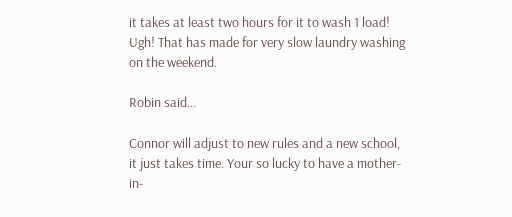it takes at least two hours for it to wash 1 load! Ugh! That has made for very slow laundry washing on the weekend.

Robin said...

Connor will adjust to new rules and a new school, it just takes time. Your so lucky to have a mother-in-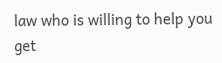law who is willing to help you get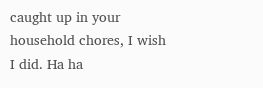caught up in your household chores, I wish I did. Ha ha